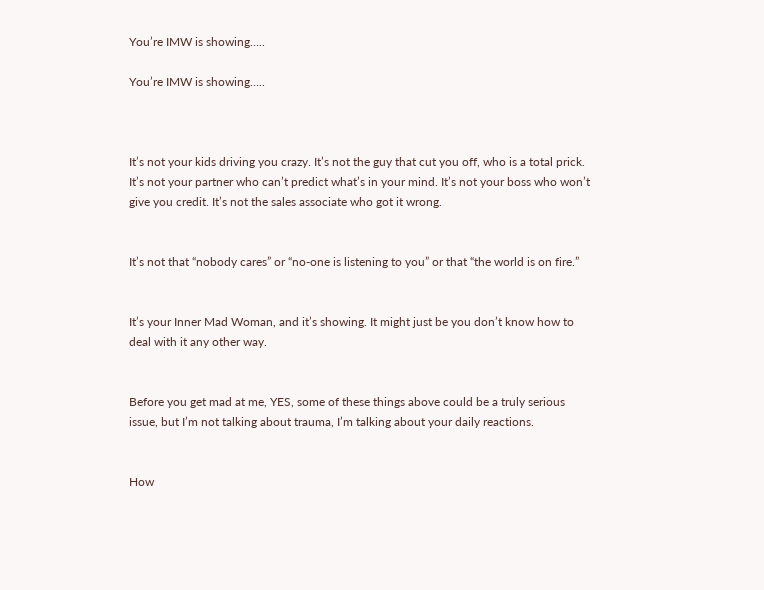You’re IMW is showing…..

You’re IMW is showing…..



It’s not your kids driving you crazy. It’s not the guy that cut you off, who is a total prick. It’s not your partner who can’t predict what’s in your mind. It’s not your boss who won’t give you credit. It’s not the sales associate who got it wrong.


It’s not that “nobody cares” or “no-one is listening to you” or that “the world is on fire.”


It’s your Inner Mad Woman, and it’s showing. It might just be you don’t know how to deal with it any other way.


Before you get mad at me, YES, some of these things above could be a truly serious issue, but I’m not talking about trauma, I’m talking about your daily reactions.


How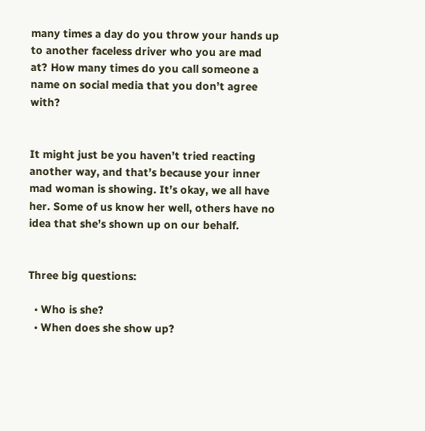many times a day do you throw your hands up to another faceless driver who you are mad at? How many times do you call someone a name on social media that you don’t agree with?


It might just be you haven’t tried reacting another way, and that’s because your inner mad woman is showing. It’s okay, we all have her. Some of us know her well, others have no idea that she’s shown up on our behalf.


Three big questions:

  • Who is she?
  • When does she show up?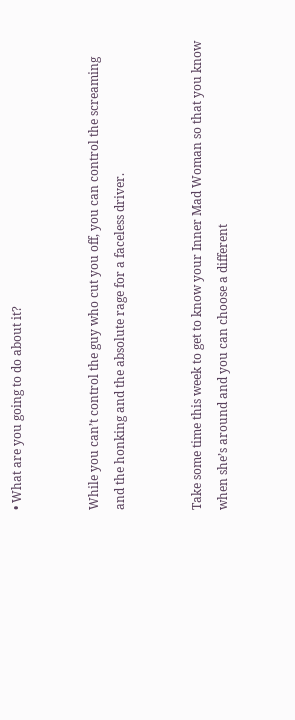• What are you going to do about it?


While you can’t control the guy who cut you off, you can control the screaming and the honking and the absolute rage for a faceless driver.


Take some time this week to get to know your Inner Mad Woman so that you know when she’s around and you can choose a different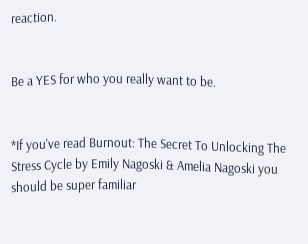reaction.


Be a YES for who you really want to be.


*If you've read Burnout: The Secret To Unlocking The Stress Cycle by Emily Nagoski & Amelia Nagoski you should be super familiar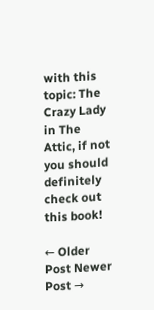with this topic: The Crazy Lady in The Attic, if not you should definitely check out this book!

← Older Post Newer Post →